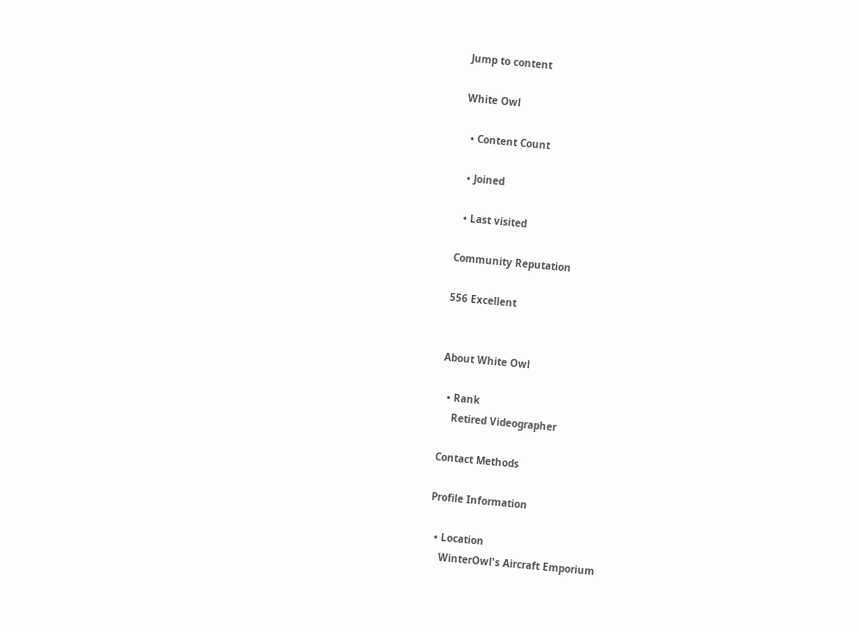Jump to content

White Owl

  • Content Count

  • Joined

  • Last visited

Community Reputation

556 Excellent


About White Owl

  • Rank
    Retired Videographer

Contact Methods

Profile Information

  • Location
    WinterOwl's Aircraft Emporium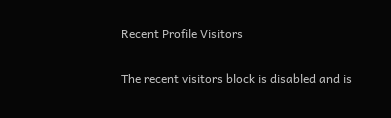Recent Profile Visitors

The recent visitors block is disabled and is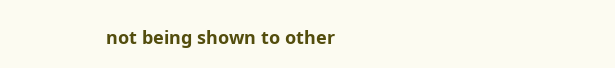not being shown to other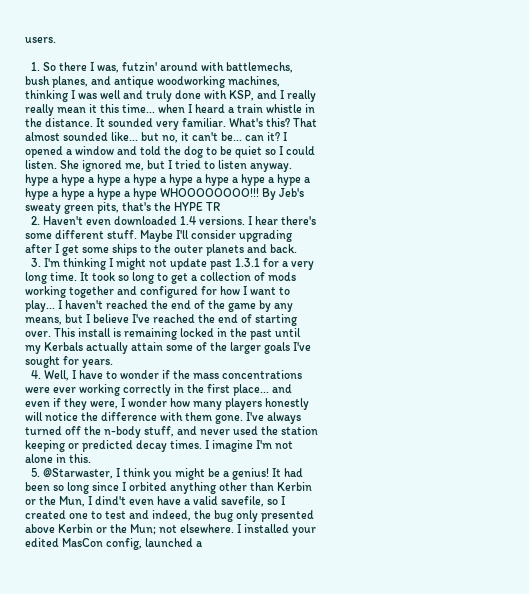users.

  1. So there I was, futzin' around with battlemechs, bush planes, and antique woodworking machines, thinking I was well and truly done with KSP, and I really really mean it this time... when I heard a train whistle in the distance. It sounded very familiar. What's this? That almost sounded like... but no, it can't be... can it? I opened a window and told the dog to be quiet so I could listen. She ignored me, but I tried to listen anyway. hype a hype a hype a hype a hype a hype a hype a hype a hype a hype a hype a hype WHOOOOOOOO!!! By Jeb's sweaty green pits, that's the HYPE TR
  2. Haven't even downloaded 1.4 versions. I hear there's some different stuff. Maybe I'll consider upgrading after I get some ships to the outer planets and back.
  3. I'm thinking I might not update past 1.3.1 for a very long time. It took so long to get a collection of mods working together and configured for how I want to play... I haven't reached the end of the game by any means, but I believe I've reached the end of starting over. This install is remaining locked in the past until my Kerbals actually attain some of the larger goals I've sought for years.
  4. Well, I have to wonder if the mass concentrations were ever working correctly in the first place... and even if they were, I wonder how many players honestly will notice the difference with them gone. I've always turned off the n-body stuff, and never used the station keeping or predicted decay times. I imagine I'm not alone in this.
  5. @Starwaster, I think you might be a genius! It had been so long since I orbited anything other than Kerbin or the Mun, I dind't even have a valid savefile, so I created one to test and indeed, the bug only presented above Kerbin or the Mun; not elsewhere. I installed your edited MasCon config, launched a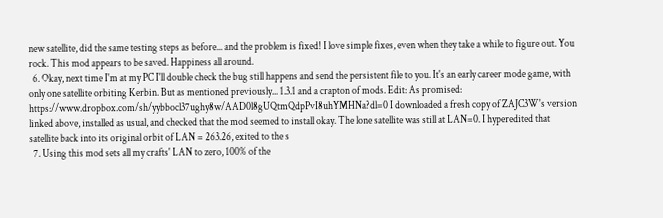new satellite, did the same testing steps as before... and the problem is fixed! I love simple fixes, even when they take a while to figure out. You rock. This mod appears to be saved. Happiness all around.
  6. Okay, next time I'm at my PC I'll double check the bug still happens and send the persistent file to you. It's an early career mode game, with only one satellite orbiting Kerbin. But as mentioned previously... 1.3.1 and a crapton of mods. Edit: As promised: https://www.dropbox.com/sh/yybbocl37ughy8w/AAD0l8gUQtmQdpPvI8uhYMHNa?dl=0 I downloaded a fresh copy of ZAJC3W's version linked above, installed as usual, and checked that the mod seemed to install okay. The lone satellite was still at LAN=0. I hyperedited that satellite back into its original orbit of LAN = 263.26, exited to the s
  7. Using this mod sets all my crafts' LAN to zero, 100% of the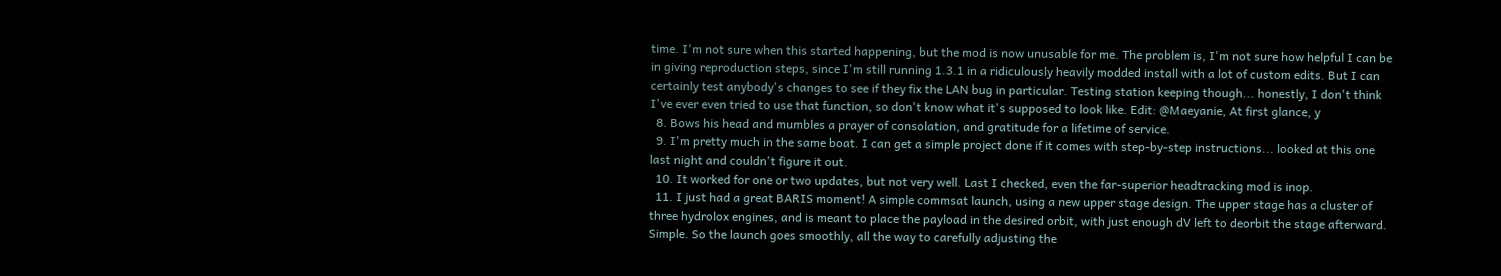time. I'm not sure when this started happening, but the mod is now unusable for me. The problem is, I'm not sure how helpful I can be in giving reproduction steps, since I'm still running 1.3.1 in a ridiculously heavily modded install with a lot of custom edits. But I can certainly test anybody's changes to see if they fix the LAN bug in particular. Testing station keeping though... honestly, I don't think I've ever even tried to use that function, so don't know what it's supposed to look like. Edit: @Maeyanie, At first glance, y
  8. Bows his head and mumbles a prayer of consolation, and gratitude for a lifetime of service.
  9. I'm pretty much in the same boat. I can get a simple project done if it comes with step-by-step instructions... looked at this one last night and couldn't figure it out.
  10. It worked for one or two updates, but not very well. Last I checked, even the far-superior headtracking mod is inop.
  11. I just had a great BARIS moment! A simple commsat launch, using a new upper stage design. The upper stage has a cluster of three hydrolox engines, and is meant to place the payload in the desired orbit, with just enough dV left to deorbit the stage afterward. Simple. So the launch goes smoothly, all the way to carefully adjusting the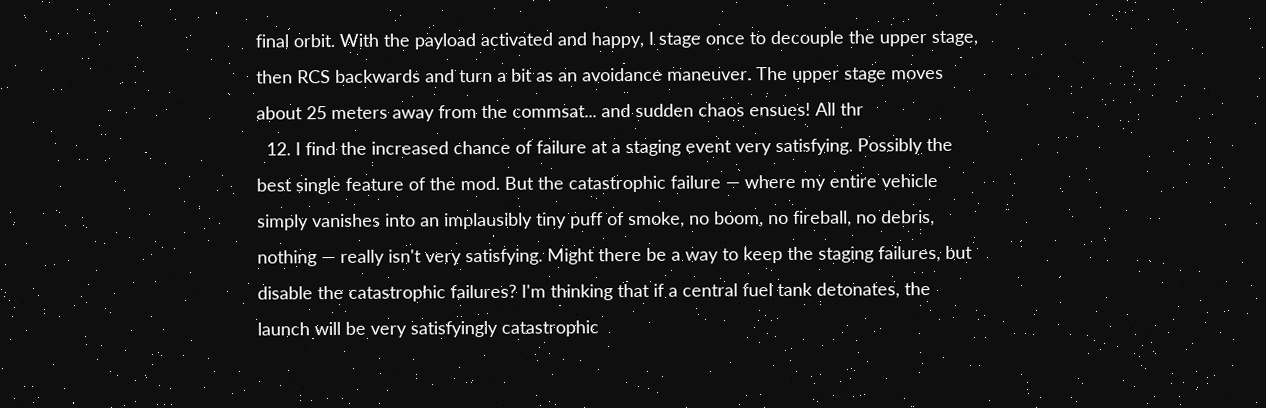final orbit. With the payload activated and happy, I stage once to decouple the upper stage, then RCS backwards and turn a bit as an avoidance maneuver. The upper stage moves about 25 meters away from the commsat... and sudden chaos ensues! All thr
  12. I find the increased chance of failure at a staging event very satisfying. Possibly the best single feature of the mod. But the catastrophic failure — where my entire vehicle simply vanishes into an implausibly tiny puff of smoke, no boom, no fireball, no debris, nothing — really isn't very satisfying. Might there be a way to keep the staging failures, but disable the catastrophic failures? I'm thinking that if a central fuel tank detonates, the launch will be very satisfyingly catastrophic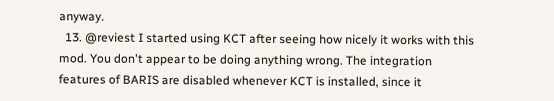anyway.
  13. @reviest I started using KCT after seeing how nicely it works with this mod. You don't appear to be doing anything wrong. The integration features of BARIS are disabled whenever KCT is installed, since it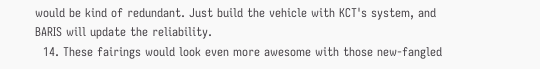would be kind of redundant. Just build the vehicle with KCT's system, and BARIS will update the reliability.
  14. These fairings would look even more awesome with those new-fangled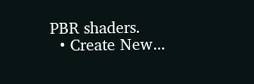PBR shaders.
  • Create New...